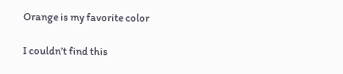Orange is my favorite color

I couldn’t find this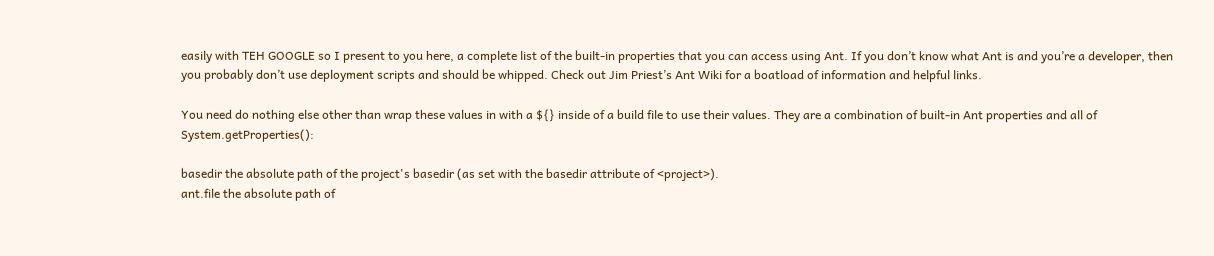easily with TEH GOOGLE so I present to you here, a complete list of the built-in properties that you can access using Ant. If you don’t know what Ant is and you’re a developer, then you probably don’t use deployment scripts and should be whipped. Check out Jim Priest’s Ant Wiki for a boatload of information and helpful links.

You need do nothing else other than wrap these values in with a ${} inside of a build file to use their values. They are a combination of built-in Ant properties and all of System.getProperties():

basedir the absolute path of the project's basedir (as set with the basedir attribute of <project>).
ant.file the absolute path of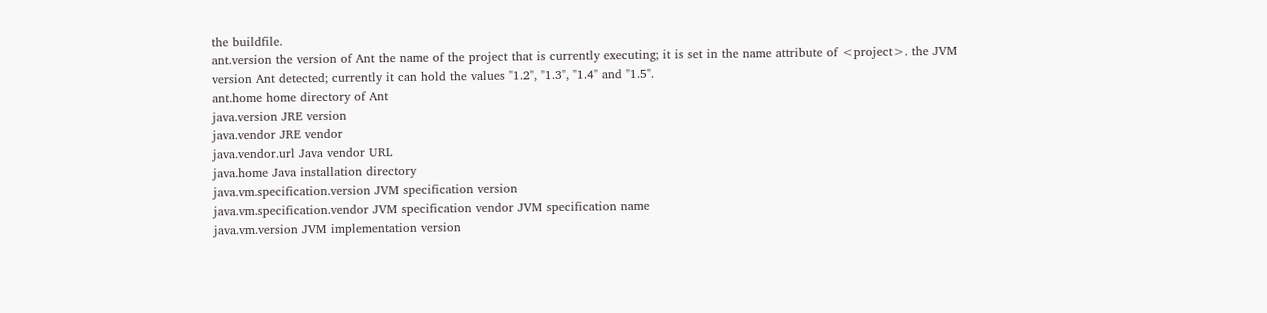the buildfile.
ant.version the version of Ant the name of the project that is currently executing; it is set in the name attribute of <project>. the JVM version Ant detected; currently it can hold the values "1.2", "1.3", "1.4" and "1.5".
ant.home home directory of Ant
java.version JRE version
java.vendor JRE vendor
java.vendor.url Java vendor URL
java.home Java installation directory
java.vm.specification.version JVM specification version
java.vm.specification.vendor JVM specification vendor JVM specification name
java.vm.version JVM implementation version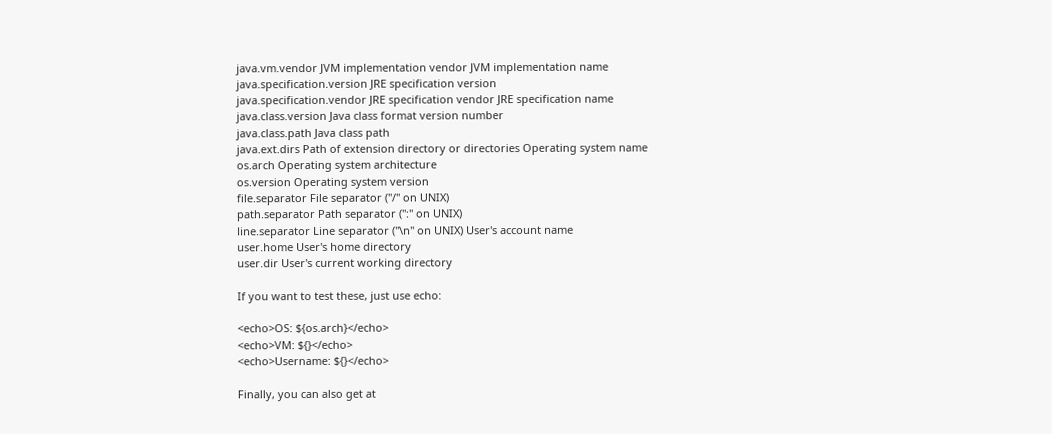java.vm.vendor JVM implementation vendor JVM implementation name
java.specification.version JRE specification version
java.specification.vendor JRE specification vendor JRE specification name
java.class.version Java class format version number
java.class.path Java class path
java.ext.dirs Path of extension directory or directories Operating system name
os.arch Operating system architecture
os.version Operating system version
file.separator File separator ("/" on UNIX)
path.separator Path separator (":" on UNIX)
line.separator Line separator ("\n" on UNIX) User's account name
user.home User's home directory
user.dir User's current working directory

If you want to test these, just use echo:

<echo>OS: ${os.arch}</echo>
<echo>VM: ${}</echo>
<echo>Username: ${}</echo>

Finally, you can also get at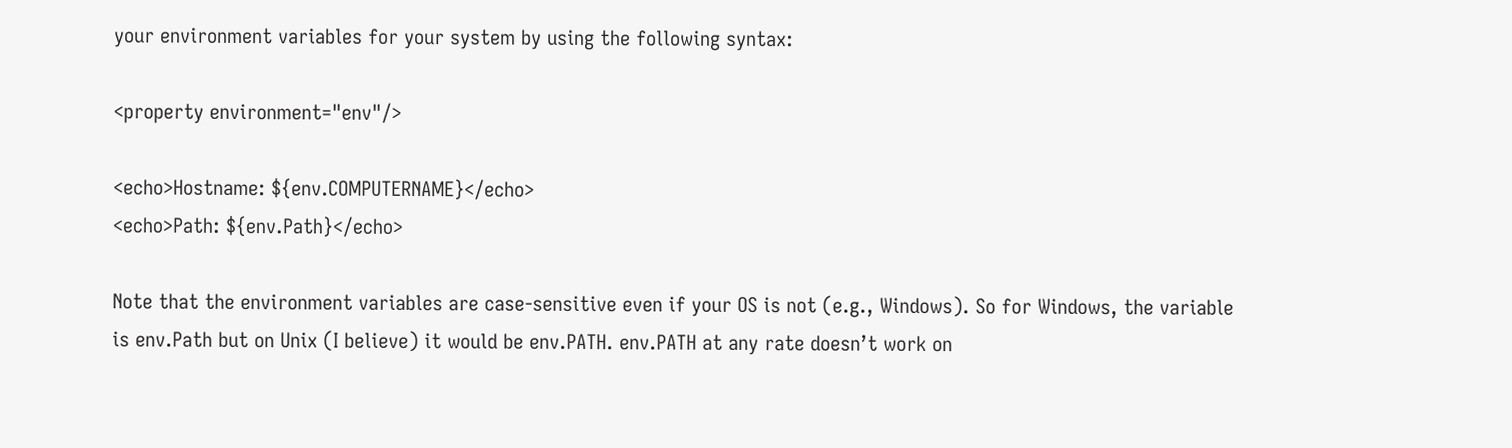your environment variables for your system by using the following syntax:

<property environment="env"/>

<echo>Hostname: ${env.COMPUTERNAME}</echo>
<echo>Path: ${env.Path}</echo>

Note that the environment variables are case-sensitive even if your OS is not (e.g., Windows). So for Windows, the variable is env.Path but on Unix (I believe) it would be env.PATH. env.PATH at any rate doesn’t work on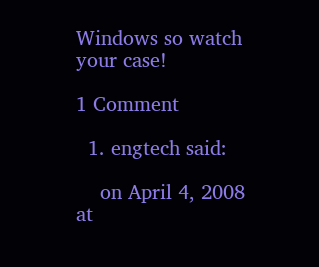Windows so watch your case!

1 Comment

  1. engtech said:

    on April 4, 2008 at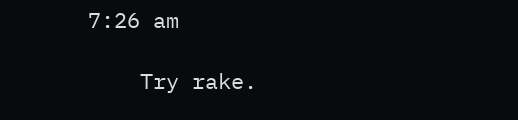7:26 am

    Try rake.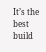It’s the best build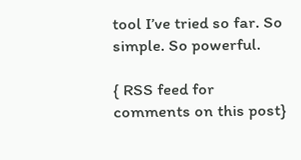tool I’ve tried so far. So simple. So powerful.

{ RSS feed for comments on this post}